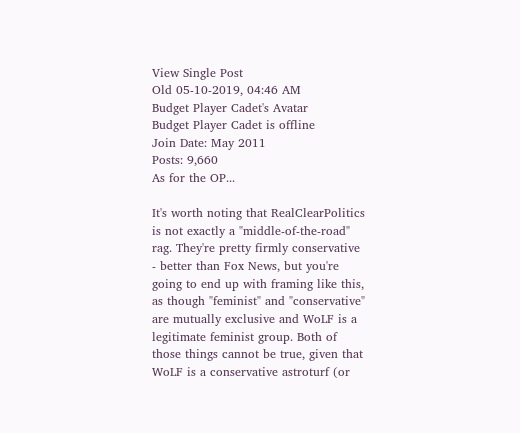View Single Post
Old 05-10-2019, 04:46 AM
Budget Player Cadet's Avatar
Budget Player Cadet is offline
Join Date: May 2011
Posts: 9,660
As for the OP...

It's worth noting that RealClearPolitics is not exactly a "middle-of-the-road" rag. They're pretty firmly conservative - better than Fox News, but you're going to end up with framing like this, as though "feminist" and "conservative" are mutually exclusive and WoLF is a legitimate feminist group. Both of those things cannot be true, given that WoLF is a conservative astroturf (or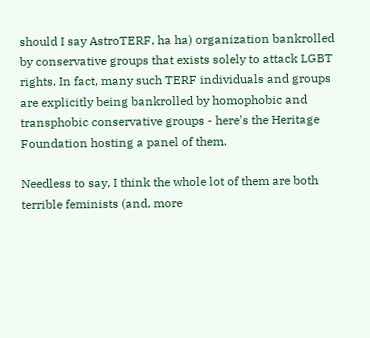should I say AstroTERF, ha ha) organization bankrolled by conservative groups that exists solely to attack LGBT rights. In fact, many such TERF individuals and groups are explicitly being bankrolled by homophobic and transphobic conservative groups - here's the Heritage Foundation hosting a panel of them.

Needless to say, I think the whole lot of them are both terrible feminists (and, more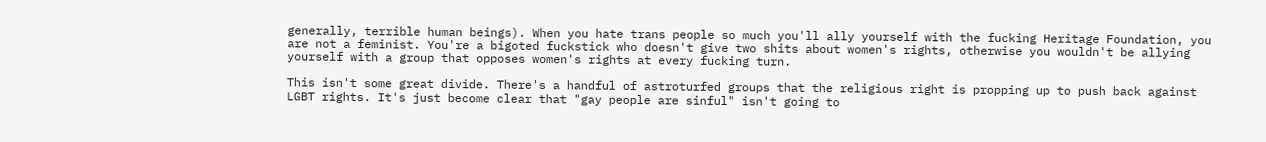generally, terrible human beings). When you hate trans people so much you'll ally yourself with the fucking Heritage Foundation, you are not a feminist. You're a bigoted fuckstick who doesn't give two shits about women's rights, otherwise you wouldn't be allying yourself with a group that opposes women's rights at every fucking turn.

This isn't some great divide. There's a handful of astroturfed groups that the religious right is propping up to push back against LGBT rights. It's just become clear that "gay people are sinful" isn't going to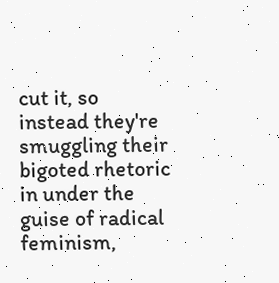cut it, so instead they're smuggling their bigoted rhetoric in under the guise of radical feminism,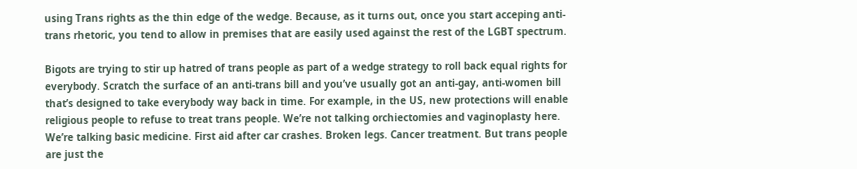using Trans rights as the thin edge of the wedge. Because, as it turns out, once you start acceping anti-trans rhetoric, you tend to allow in premises that are easily used against the rest of the LGBT spectrum.

Bigots are trying to stir up hatred of trans people as part of a wedge strategy to roll back equal rights for everybody. Scratch the surface of an anti-trans bill and you’ve usually got an anti-gay, anti-women bill that’s designed to take everybody way back in time. For example, in the US, new protections will enable religious people to refuse to treat trans people. We’re not talking orchiectomies and vaginoplasty here. We’re talking basic medicine. First aid after car crashes. Broken legs. Cancer treatment. But trans people are just the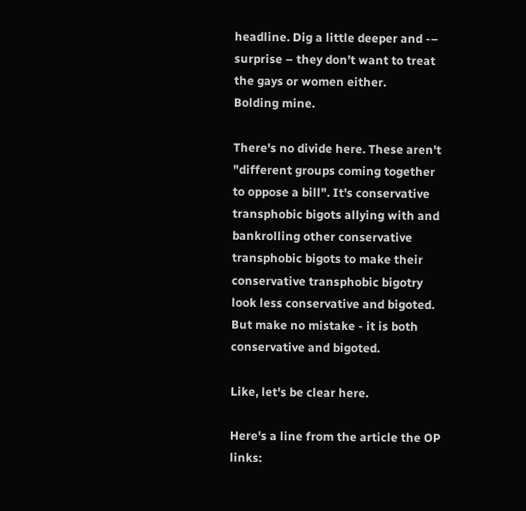headline. Dig a little deeper and -– surprise – they don’t want to treat the gays or women either.
Bolding mine.

There's no divide here. These aren't "different groups coming together to oppose a bill". It's conservative transphobic bigots allying with and bankrolling other conservative transphobic bigots to make their conservative transphobic bigotry look less conservative and bigoted. But make no mistake - it is both conservative and bigoted.

Like, let's be clear here.

Here's a line from the article the OP links: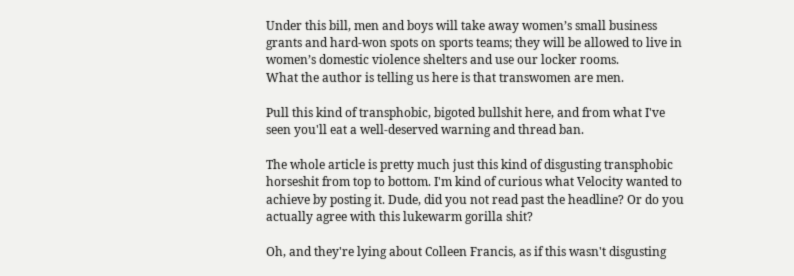Under this bill, men and boys will take away women’s small business grants and hard-won spots on sports teams; they will be allowed to live in women’s domestic violence shelters and use our locker rooms.
What the author is telling us here is that transwomen are men.

Pull this kind of transphobic, bigoted bullshit here, and from what I've seen you'll eat a well-deserved warning and thread ban.

The whole article is pretty much just this kind of disgusting transphobic horseshit from top to bottom. I'm kind of curious what Velocity wanted to achieve by posting it. Dude, did you not read past the headline? Or do you actually agree with this lukewarm gorilla shit?

Oh, and they're lying about Colleen Francis, as if this wasn't disgusting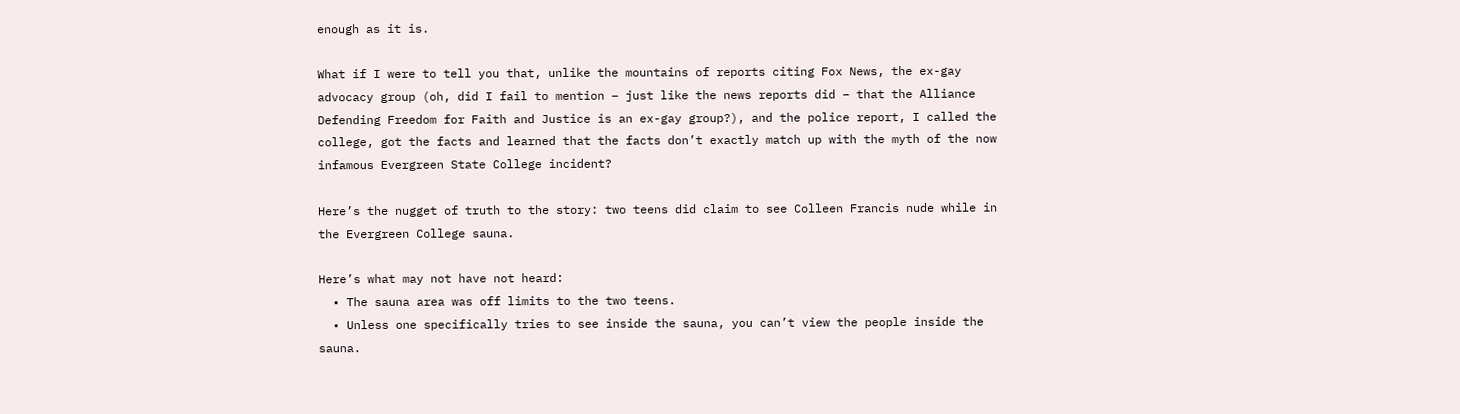enough as it is.

What if I were to tell you that, unlike the mountains of reports citing Fox News, the ex-gay advocacy group (oh, did I fail to mention – just like the news reports did – that the Alliance Defending Freedom for Faith and Justice is an ex-gay group?), and the police report, I called the college, got the facts and learned that the facts don’t exactly match up with the myth of the now infamous Evergreen State College incident?

Here’s the nugget of truth to the story: two teens did claim to see Colleen Francis nude while in the Evergreen College sauna.

Here’s what may not have not heard:
  • The sauna area was off limits to the two teens.
  • Unless one specifically tries to see inside the sauna, you can’t view the people inside the sauna.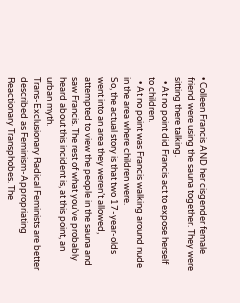• Colleen Francis AND her cisgender female friend were using the sauna together. They were sitting there talking.
  • At no point did Francis act to expose herself to children.
  • At no point was Francis walking around nude in the area where children were.
So, the actual story is that two 17-year-olds went into an area they weren’t allowed, attempted to view the people in the sauna and saw Francis. The rest of what you’ve probably heard about this incident is, at this point, an urban myth.
Trans-Exclusionary Radical Feminists are better described as Feminism-Appropriating Reactionary Transphobes. The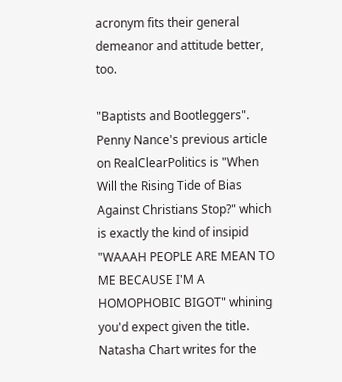acronym fits their general demeanor and attitude better, too.

"Baptists and Bootleggers". Penny Nance's previous article on RealClearPolitics is "When Will the Rising Tide of Bias Against Christians Stop?" which is exactly the kind of insipid "WAAAH PEOPLE ARE MEAN TO ME BECAUSE I'M A HOMOPHOBIC BIGOT" whining you'd expect given the title. Natasha Chart writes for the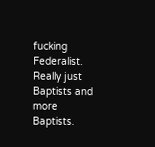fucking Federalist. Really just Baptists and more Baptists.